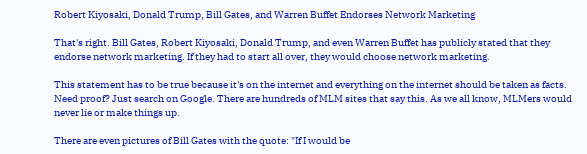Robert Kiyosaki, Donald Trump, Bill Gates, and Warren Buffet Endorses Network Marketing

That's right. Bill Gates, Robert Kiyosaki, Donald Trump, and even Warren Buffet has publicly stated that they endorse network marketing. If they had to start all over, they would choose network marketing.

This statement has to be true because it's on the internet and everything on the internet should be taken as facts. Need proof? Just search on Google. There are hundreds of MLM sites that say this. As we all know, MLMers would never lie or make things up.

There are even pictures of Bill Gates with the quote: "If I would be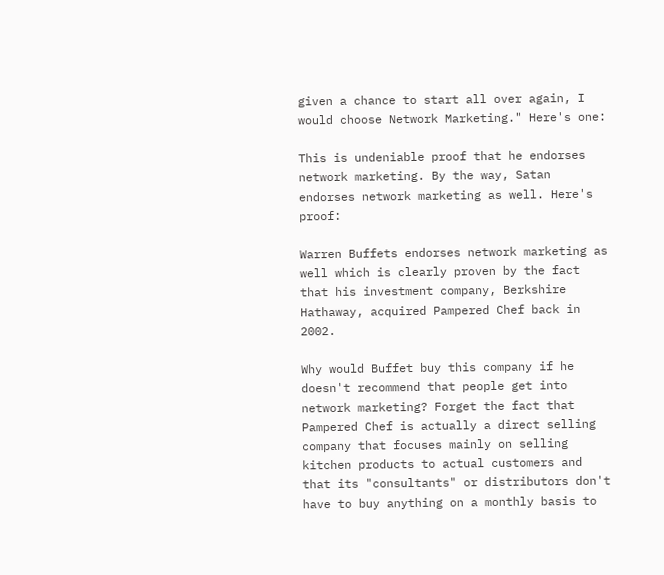given a chance to start all over again, I would choose Network Marketing." Here's one:

This is undeniable proof that he endorses network marketing. By the way, Satan endorses network marketing as well. Here's proof:

Warren Buffets endorses network marketing as well which is clearly proven by the fact that his investment company, Berkshire Hathaway, acquired Pampered Chef back in 2002.

Why would Buffet buy this company if he doesn't recommend that people get into network marketing? Forget the fact that Pampered Chef is actually a direct selling company that focuses mainly on selling kitchen products to actual customers and that its "consultants" or distributors don't have to buy anything on a monthly basis to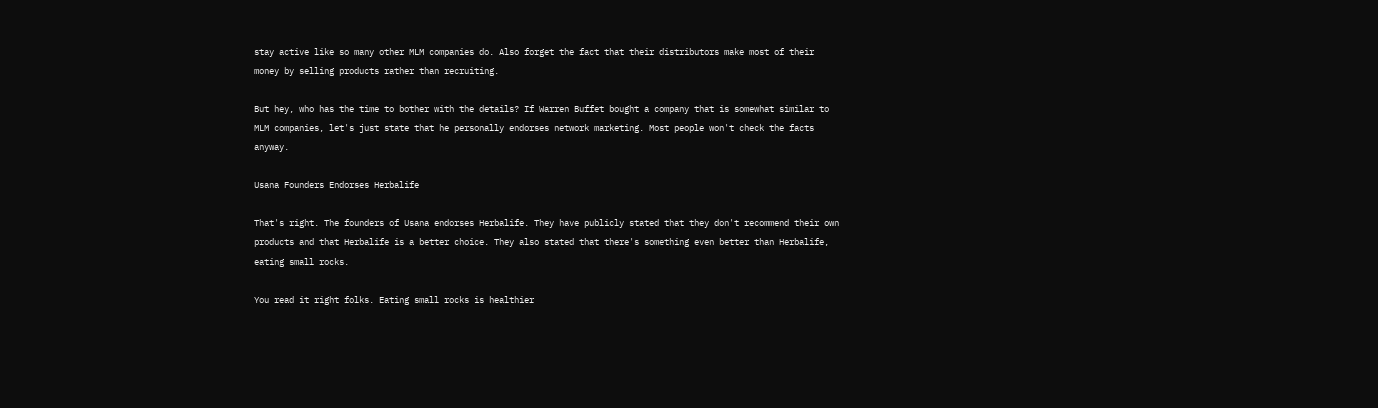stay active like so many other MLM companies do. Also forget the fact that their distributors make most of their money by selling products rather than recruiting.

But hey, who has the time to bother with the details? If Warren Buffet bought a company that is somewhat similar to MLM companies, let's just state that he personally endorses network marketing. Most people won't check the facts anyway.

Usana Founders Endorses Herbalife

That's right. The founders of Usana endorses Herbalife. They have publicly stated that they don't recommend their own products and that Herbalife is a better choice. They also stated that there's something even better than Herbalife, eating small rocks.

You read it right folks. Eating small rocks is healthier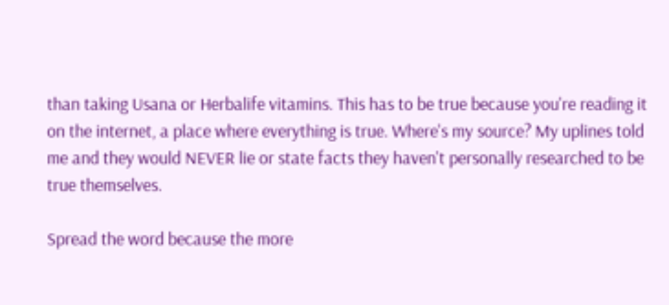than taking Usana or Herbalife vitamins. This has to be true because you're reading it on the internet, a place where everything is true. Where's my source? My uplines told me and they would NEVER lie or state facts they haven't personally researched to be true themselves.

Spread the word because the more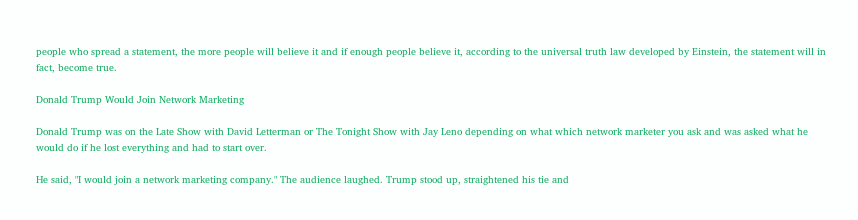people who spread a statement, the more people will believe it and if enough people believe it, according to the universal truth law developed by Einstein, the statement will in fact, become true.

Donald Trump Would Join Network Marketing

Donald Trump was on the Late Show with David Letterman or The Tonight Show with Jay Leno depending on what which network marketer you ask and was asked what he would do if he lost everything and had to start over.

He said, "I would join a network marketing company." The audience laughed. Trump stood up, straightened his tie and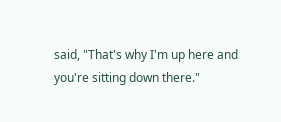said, "That's why I'm up here and you're sitting down there."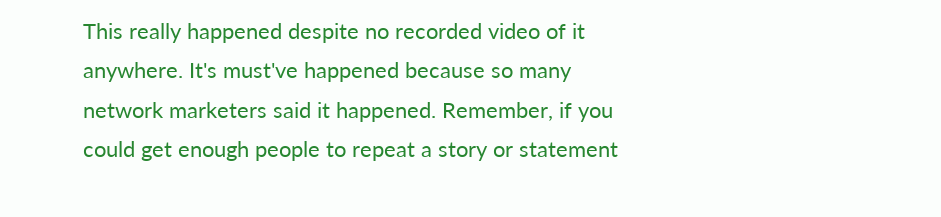This really happened despite no recorded video of it anywhere. It's must've happened because so many network marketers said it happened. Remember, if you could get enough people to repeat a story or statement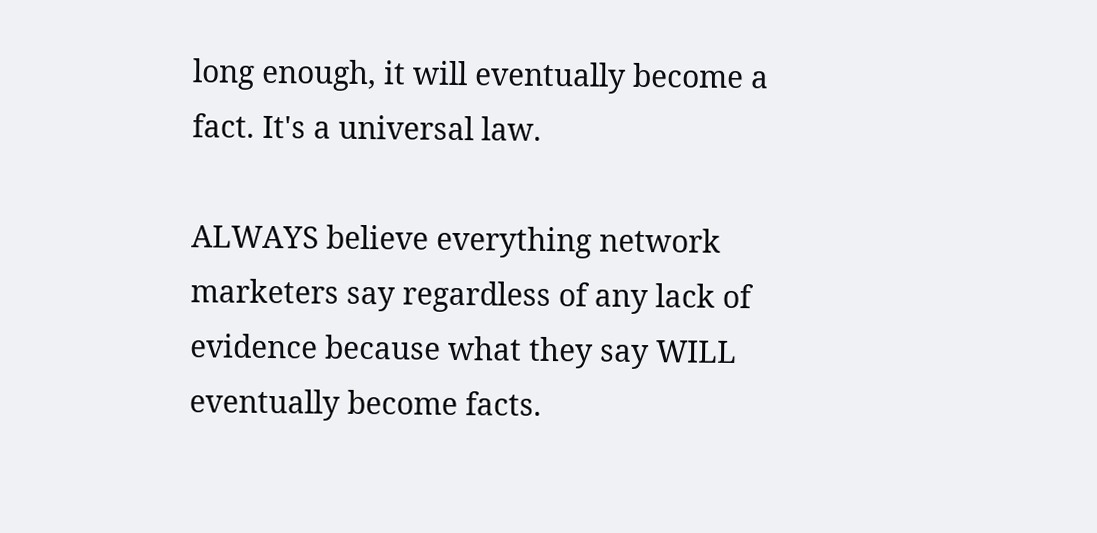long enough, it will eventually become a fact. It's a universal law.

ALWAYS believe everything network marketers say regardless of any lack of evidence because what they say WILL eventually become facts.